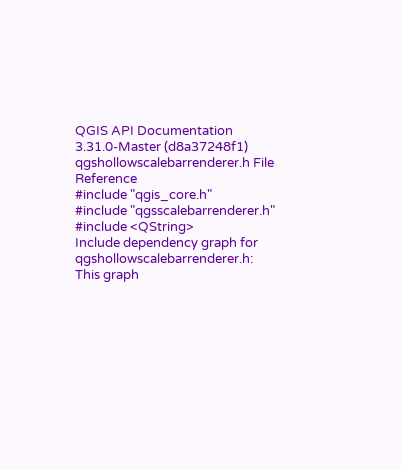QGIS API Documentation 3.31.0-Master (d8a37248f1)
qgshollowscalebarrenderer.h File Reference
#include "qgis_core.h"
#include "qgsscalebarrenderer.h"
#include <QString>
Include dependency graph for qgshollowscalebarrenderer.h:
This graph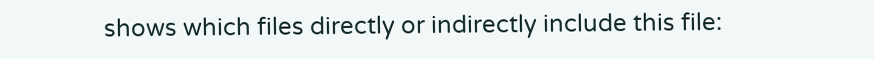shows which files directly or indirectly include this file: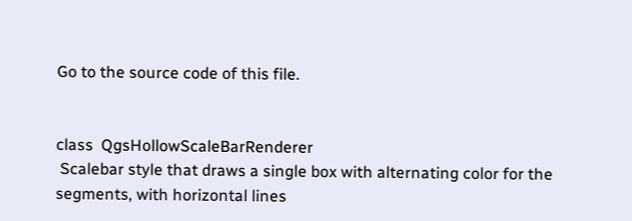Go to the source code of this file.


class  QgsHollowScaleBarRenderer
 Scalebar style that draws a single box with alternating color for the segments, with horizontal lines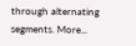through alternating segments. More...